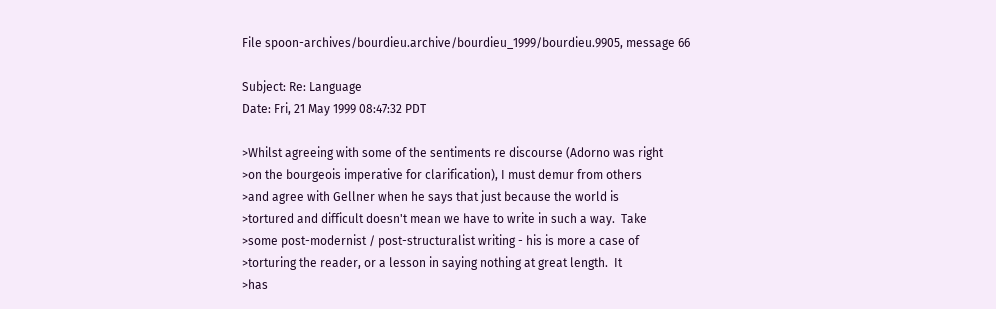File spoon-archives/bourdieu.archive/bourdieu_1999/bourdieu.9905, message 66

Subject: Re: Language
Date: Fri, 21 May 1999 08:47:32 PDT

>Whilst agreeing with some of the sentiments re discourse (Adorno was right
>on the bourgeois imperative for clarification), I must demur from others
>and agree with Gellner when he says that just because the world is
>tortured and difficult doesn't mean we have to write in such a way.  Take
>some post-modernist / post-structuralist writing - his is more a case of
>torturing the reader, or a lesson in saying nothing at great length.  It
>has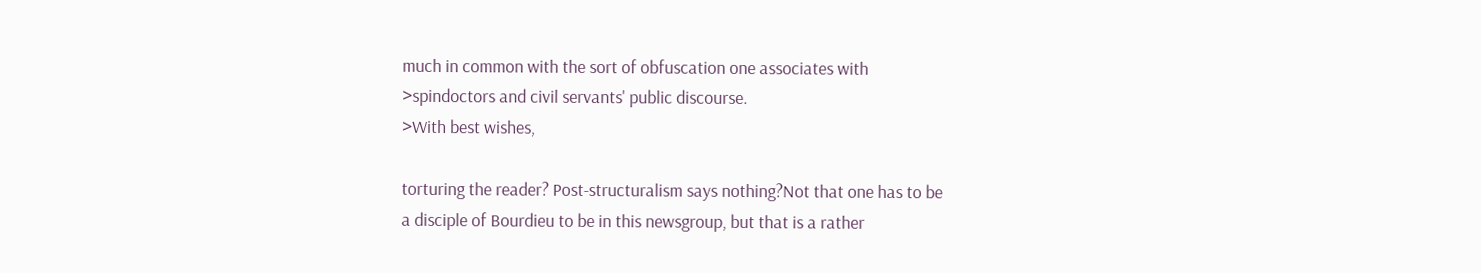much in common with the sort of obfuscation one associates with
>spindoctors and civil servants' public discourse.
>With best wishes,

torturing the reader? Post-structuralism says nothing?Not that one has to be
a disciple of Bourdieu to be in this newsgroup, but that is a rather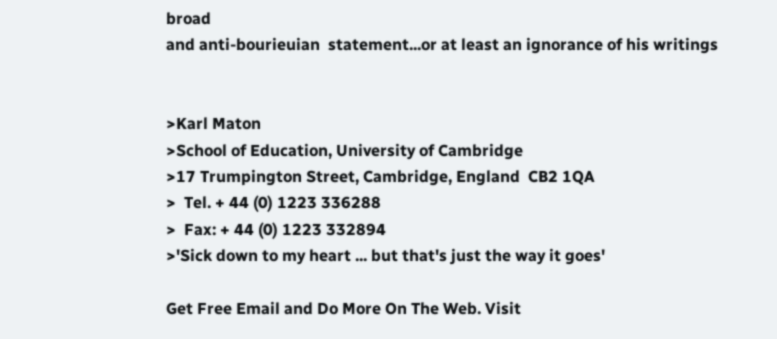broad
and anti-bourieuian  statement...or at least an ignorance of his writings


>Karl Maton
>School of Education, University of Cambridge
>17 Trumpington Street, Cambridge, England  CB2 1QA
>  Tel. + 44 (0) 1223 336288
>  Fax: + 44 (0) 1223 332894
>'Sick down to my heart ... but that's just the way it goes'

Get Free Email and Do More On The Web. Visit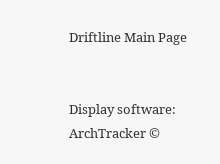Driftline Main Page


Display software: ArchTracker ©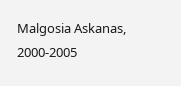Malgosia Askanas, 2000-2005